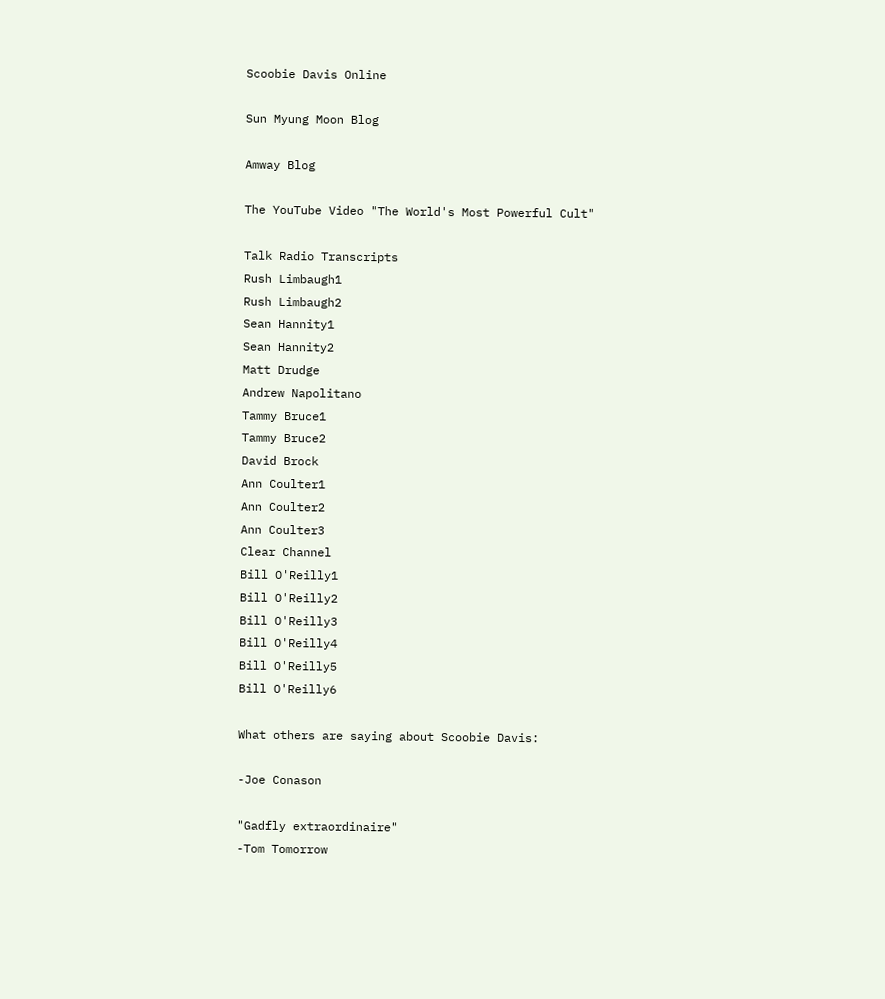Scoobie Davis Online

Sun Myung Moon Blog

Amway Blog

The YouTube Video "The World's Most Powerful Cult"

Talk Radio Transcripts
Rush Limbaugh1
Rush Limbaugh2
Sean Hannity1
Sean Hannity2
Matt Drudge
Andrew Napolitano
Tammy Bruce1
Tammy Bruce2
David Brock
Ann Coulter1
Ann Coulter2
Ann Coulter3
Clear Channel
Bill O'Reilly1
Bill O'Reilly2
Bill O'Reilly3
Bill O'Reilly4
Bill O'Reilly5
Bill O'Reilly6

What others are saying about Scoobie Davis:

-Joe Conason

"Gadfly extraordinaire"
-Tom Tomorrow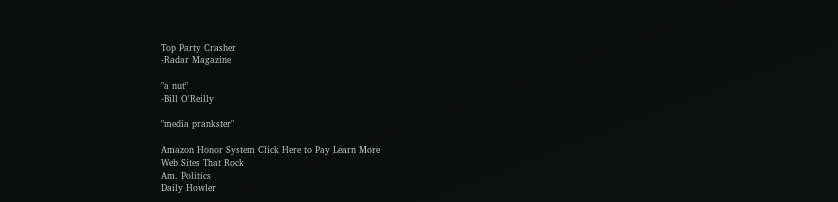Top Party Crasher
-Radar Magazine

"a nut"
-Bill O'Reilly

"media prankster"

Amazon Honor System Click Here to Pay Learn More
Web Sites That Rock
Am. Politics
Daily Howler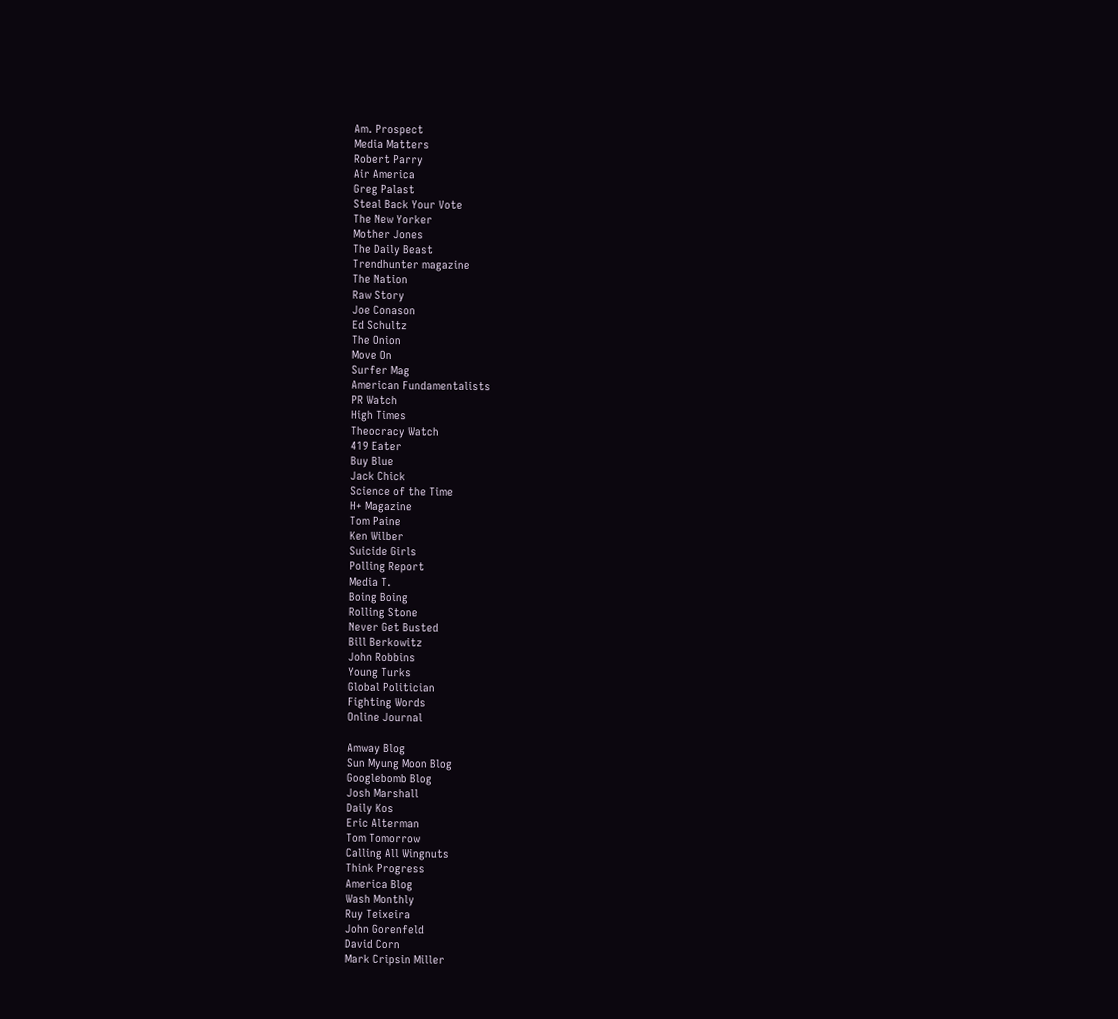Am. Prospect
Media Matters
Robert Parry
Air America
Greg Palast
Steal Back Your Vote
The New Yorker
Mother Jones
The Daily Beast
Trendhunter magazine
The Nation
Raw Story
Joe Conason
Ed Schultz
The Onion
Move On
Surfer Mag
American Fundamentalists
PR Watch
High Times
Theocracy Watch
419 Eater
Buy Blue
Jack Chick
Science of the Time
H+ Magazine
Tom Paine
Ken Wilber
Suicide Girls
Polling Report
Media T.
Boing Boing
Rolling Stone
Never Get Busted
Bill Berkowitz
John Robbins
Young Turks
Global Politician
Fighting Words
Online Journal

Amway Blog
Sun Myung Moon Blog
Googlebomb Blog
Josh Marshall
Daily Kos
Eric Alterman
Tom Tomorrow
Calling All Wingnuts
Think Progress
America Blog
Wash Monthly
Ruy Teixeira
John Gorenfeld
David Corn
Mark Cripsin Miller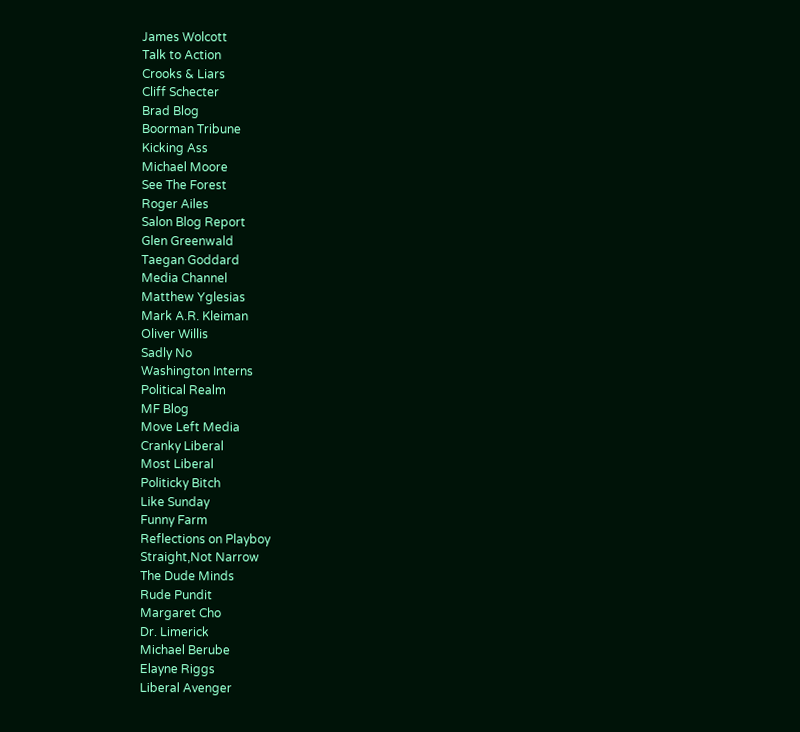James Wolcott
Talk to Action
Crooks & Liars
Cliff Schecter
Brad Blog
Boorman Tribune
Kicking Ass
Michael Moore
See The Forest
Roger Ailes
Salon Blog Report
Glen Greenwald
Taegan Goddard
Media Channel
Matthew Yglesias
Mark A.R. Kleiman
Oliver Willis
Sadly No
Washington Interns
Political Realm
MF Blog
Move Left Media
Cranky Liberal
Most Liberal
Politicky Bitch
Like Sunday
Funny Farm
Reflections on Playboy
Straight,Not Narrow
The Dude Minds
Rude Pundit
Margaret Cho
Dr. Limerick
Michael Berube
Elayne Riggs
Liberal Avenger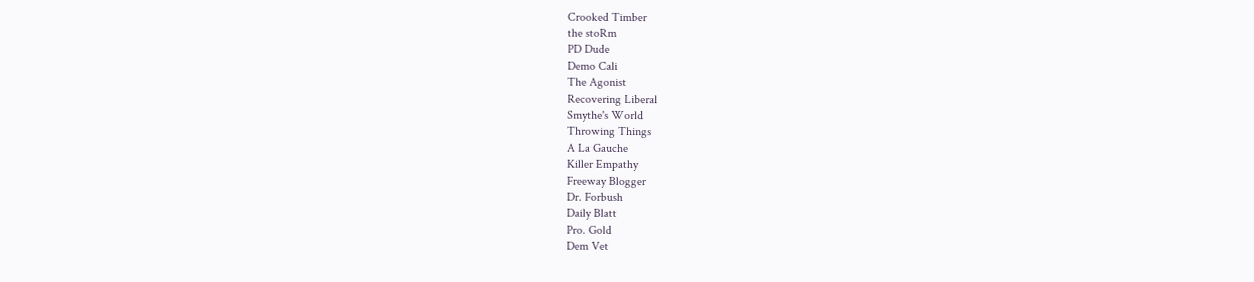Crooked Timber
the stoRm
PD Dude
Demo Cali
The Agonist
Recovering Liberal
Smythe's World
Throwing Things
A La Gauche
Killer Empathy
Freeway Blogger
Dr. Forbush
Daily Blatt
Pro. Gold
Dem Vet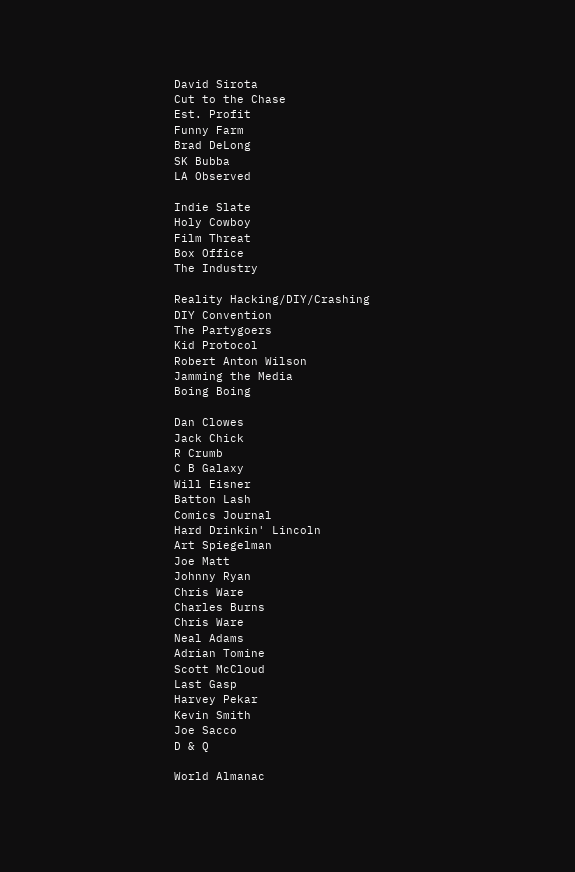David Sirota
Cut to the Chase
Est. Profit
Funny Farm
Brad DeLong
SK Bubba
LA Observed

Indie Slate
Holy Cowboy
Film Threat
Box Office
The Industry

Reality Hacking/DIY/Crashing
DIY Convention
The Partygoers
Kid Protocol
Robert Anton Wilson
Jamming the Media
Boing Boing

Dan Clowes
Jack Chick
R Crumb
C B Galaxy
Will Eisner
Batton Lash
Comics Journal
Hard Drinkin' Lincoln
Art Spiegelman
Joe Matt
Johnny Ryan
Chris Ware
Charles Burns
Chris Ware
Neal Adams
Adrian Tomine
Scott McCloud
Last Gasp
Harvey Pekar
Kevin Smith
Joe Sacco
D & Q

World Almanac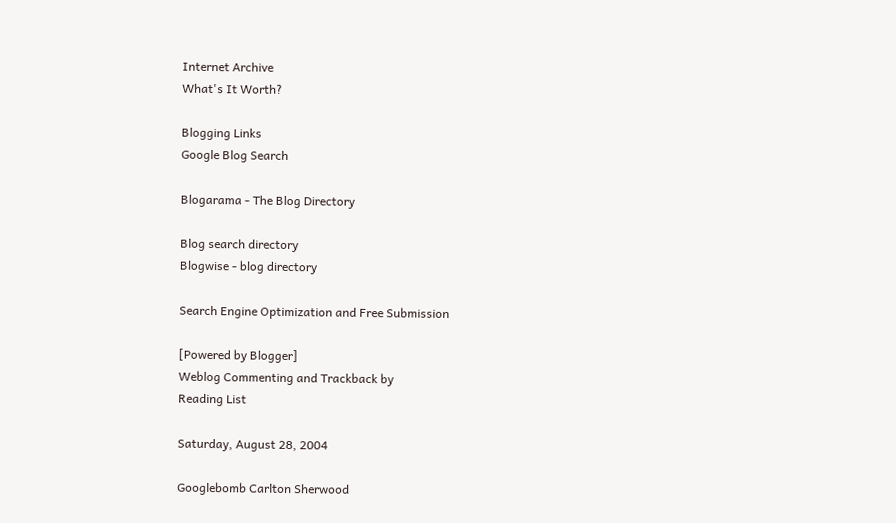Internet Archive
What's It Worth?

Blogging Links
Google Blog Search

Blogarama - The Blog Directory

Blog search directory
Blogwise - blog directory

Search Engine Optimization and Free Submission

[Powered by Blogger]
Weblog Commenting and Trackback by
Reading List

Saturday, August 28, 2004

Googlebomb Carlton Sherwood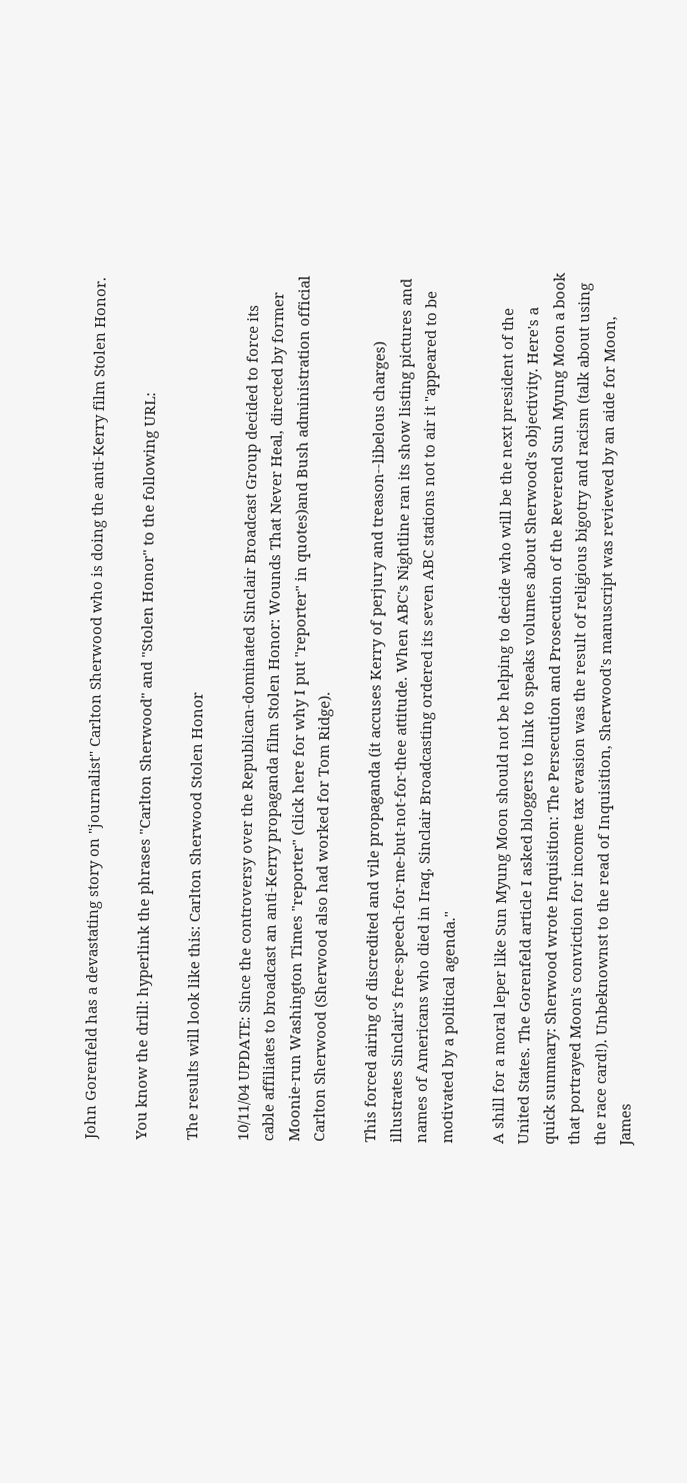John Gorenfeld has a devastating story on "journalist" Carlton Sherwood who is doing the anti-Kerry film Stolen Honor.

You know the drill: hyperlink the phrases "Carlton Sherwood" and "Stolen Honor" to the following URL:

The results will look like this: Carlton Sherwood Stolen Honor

10/11/04 UPDATE: Since the controversy over the Republican-dominated Sinclair Broadcast Group decided to force its cable affiliates to broadcast an anti-Kerry propaganda film Stolen Honor: Wounds That Never Heal, directed by former Moonie-run Washington Times "reporter" (click here for why I put "reporter" in quotes)and Bush administration official Carlton Sherwood (Sherwood also had worked for Tom Ridge).

This forced airing of discredited and vile propaganda (it accuses Kerry of perjury and treason--libelous charges) illustrates Sinclair's free-speech-for-me-but-not-for-thee attitude. When ABC's Nightline ran its show listing pictures and names of Americans who died in Iraq, Sinclair Broadcasting ordered its seven ABC stations not to air it "appeared to be motivated by a political agenda."

A shill for a moral leper like Sun Myung Moon should not be helping to decide who will be the next president of the United States. The Gorenfeld article I asked bloggers to link to speaks volumes about Sherwood's objectivity. Here's a quick summary: Sherwood wrote Inquisition: The Persecution and Prosecution of the Reverend Sun Myung Moon a book that portrayed Moon's conviction for income tax evasion was the result of religious bigotry and racism (talk about using the race card!). Unbeknownst to the read of Inquisition, Sherwood's manuscript was reviewed by an aide for Moon, James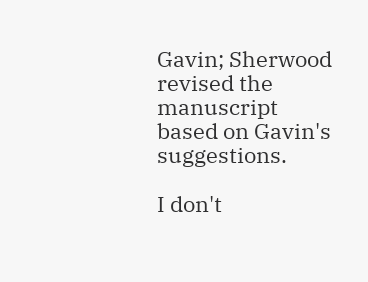Gavin; Sherwood revised the manuscript based on Gavin's suggestions.

I don't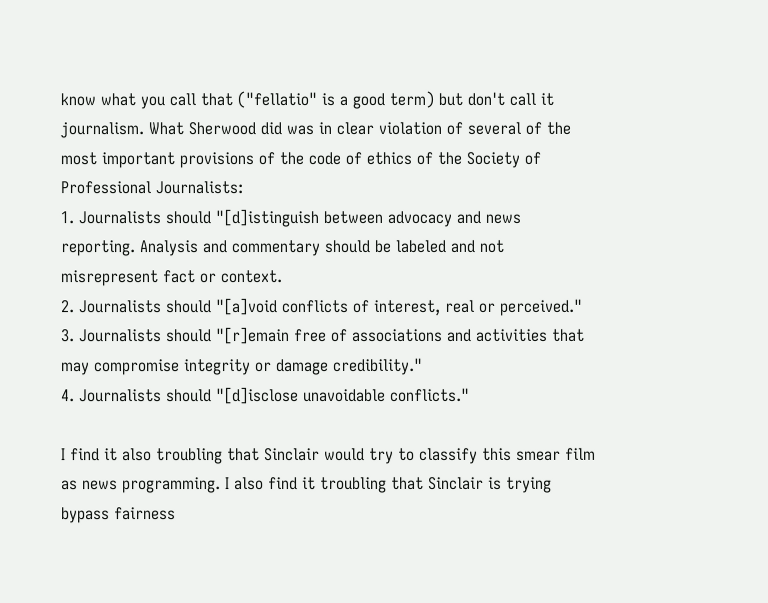know what you call that ("fellatio" is a good term) but don't call it journalism. What Sherwood did was in clear violation of several of the most important provisions of the code of ethics of the Society of Professional Journalists:
1. Journalists should "[d]istinguish between advocacy and news reporting. Analysis and commentary should be labeled and not misrepresent fact or context.
2. Journalists should "[a]void conflicts of interest, real or perceived."
3. Journalists should "[r]emain free of associations and activities that may compromise integrity or damage credibility."
4. Journalists should "[d]isclose unavoidable conflicts."

I find it also troubling that Sinclair would try to classify this smear film as news programming. I also find it troubling that Sinclair is trying bypass fairness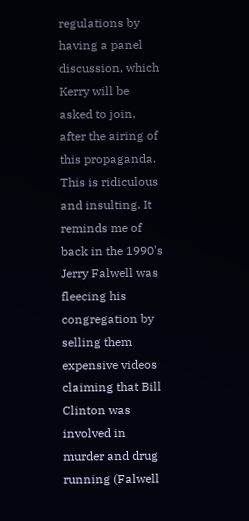regulations by having a panel discussion, which Kerry will be asked to join, after the airing of this propaganda. This is ridiculous and insulting. It reminds me of back in the 1990's Jerry Falwell was fleecing his congregation by selling them expensive videos claiming that Bill Clinton was involved in murder and drug running (Falwell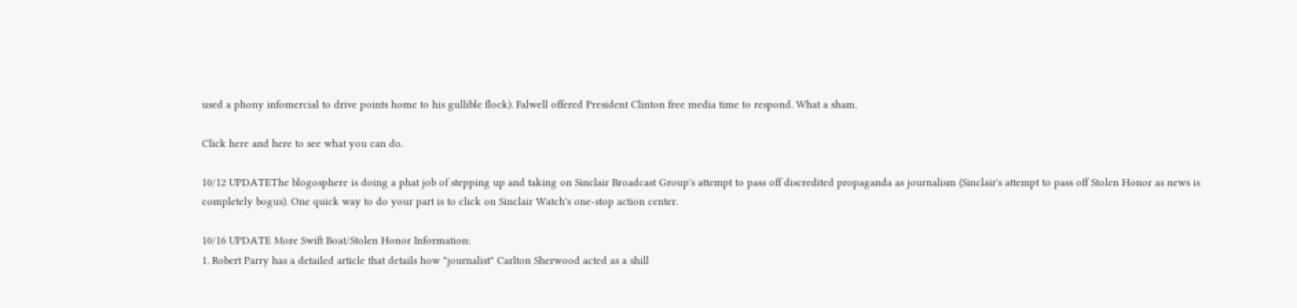used a phony infomercial to drive points home to his gullible flock). Falwell offered President Clinton free media time to respond. What a sham.

Click here and here to see what you can do.

10/12 UPDATEThe blogosphere is doing a phat job of stepping up and taking on Sinclair Broadcast Group's attempt to pass off discredited propaganda as journalism (Sinclair's attempt to pass off Stolen Honor as news is completely bogus). One quick way to do your part is to click on Sinclair Watch's one-stop action center.

10/16 UPDATE More Swift Boat/Stolen Honor Information:
1. Robert Parry has a detailed article that details how "journalist" Carlton Sherwood acted as a shill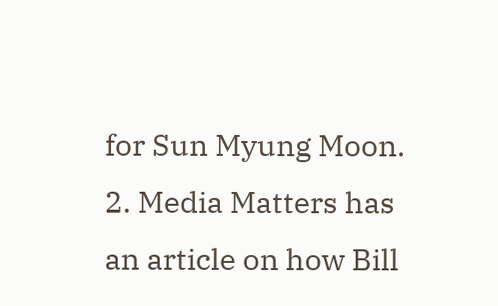for Sun Myung Moon.
2. Media Matters has an article on how Bill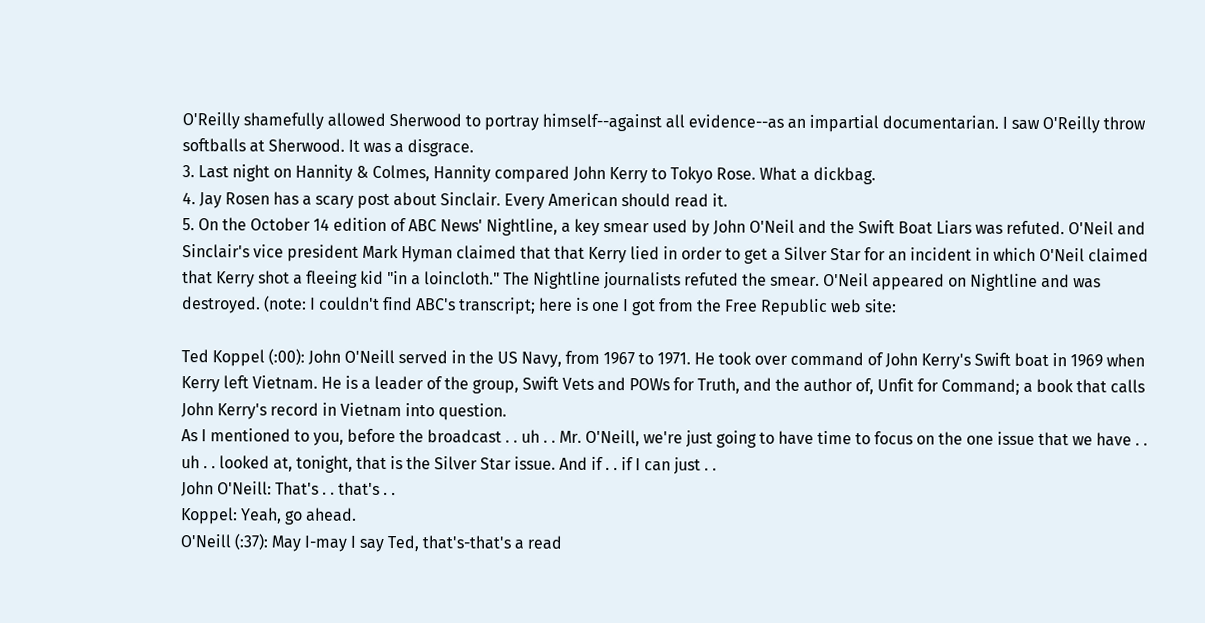O'Reilly shamefully allowed Sherwood to portray himself--against all evidence--as an impartial documentarian. I saw O'Reilly throw softballs at Sherwood. It was a disgrace.
3. Last night on Hannity & Colmes, Hannity compared John Kerry to Tokyo Rose. What a dickbag.
4. Jay Rosen has a scary post about Sinclair. Every American should read it.
5. On the October 14 edition of ABC News' Nightline, a key smear used by John O'Neil and the Swift Boat Liars was refuted. O'Neil and Sinclair's vice president Mark Hyman claimed that that Kerry lied in order to get a Silver Star for an incident in which O'Neil claimed that Kerry shot a fleeing kid "in a loincloth." The Nightline journalists refuted the smear. O'Neil appeared on Nightline and was destroyed. (note: I couldn't find ABC's transcript; here is one I got from the Free Republic web site:

Ted Koppel (:00): John O'Neill served in the US Navy, from 1967 to 1971. He took over command of John Kerry's Swift boat in 1969 when Kerry left Vietnam. He is a leader of the group, Swift Vets and POWs for Truth, and the author of, Unfit for Command; a book that calls John Kerry's record in Vietnam into question.
As I mentioned to you, before the broadcast . . uh . . Mr. O'Neill, we're just going to have time to focus on the one issue that we have . . uh . . looked at, tonight, that is the Silver Star issue. And if . . if I can just . .
John O'Neill: That's . . that's . .
Koppel: Yeah, go ahead.
O'Neill (:37): May I-may I say Ted, that's-that's a read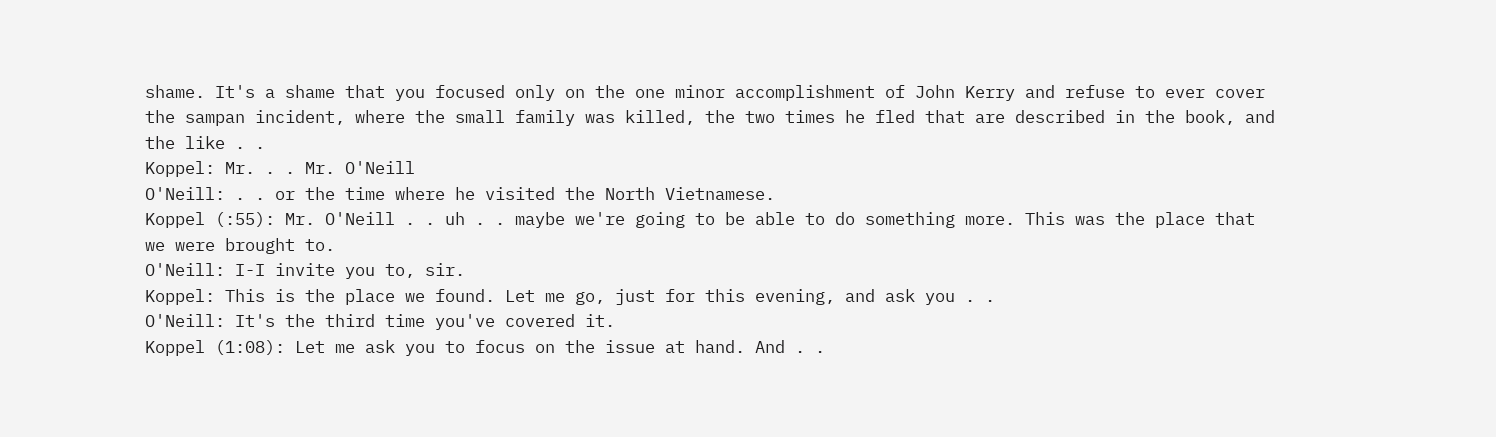shame. It's a shame that you focused only on the one minor accomplishment of John Kerry and refuse to ever cover the sampan incident, where the small family was killed, the two times he fled that are described in the book, and the like . .
Koppel: Mr. . . Mr. O'Neill
O'Neill: . . or the time where he visited the North Vietnamese.
Koppel (:55): Mr. O'Neill . . uh . . maybe we're going to be able to do something more. This was the place that we were brought to.
O'Neill: I-I invite you to, sir.
Koppel: This is the place we found. Let me go, just for this evening, and ask you . .
O'Neill: It's the third time you've covered it.
Koppel (1:08): Let me ask you to focus on the issue at hand. And . .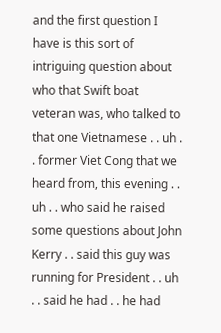and the first question I have is this sort of intriguing question about who that Swift boat veteran was, who talked to that one Vietnamese . . uh . . former Viet Cong that we heard from, this evening . . uh . . who said he raised some questions about John Kerry . . said this guy was running for President . . uh . . said he had . . he had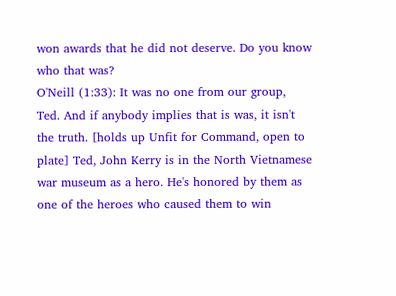won awards that he did not deserve. Do you know who that was?
O'Neill (1:33): It was no one from our group, Ted. And if anybody implies that is was, it isn't the truth. [holds up Unfit for Command, open to plate] Ted, John Kerry is in the North Vietnamese war museum as a hero. He's honored by them as one of the heroes who caused them to win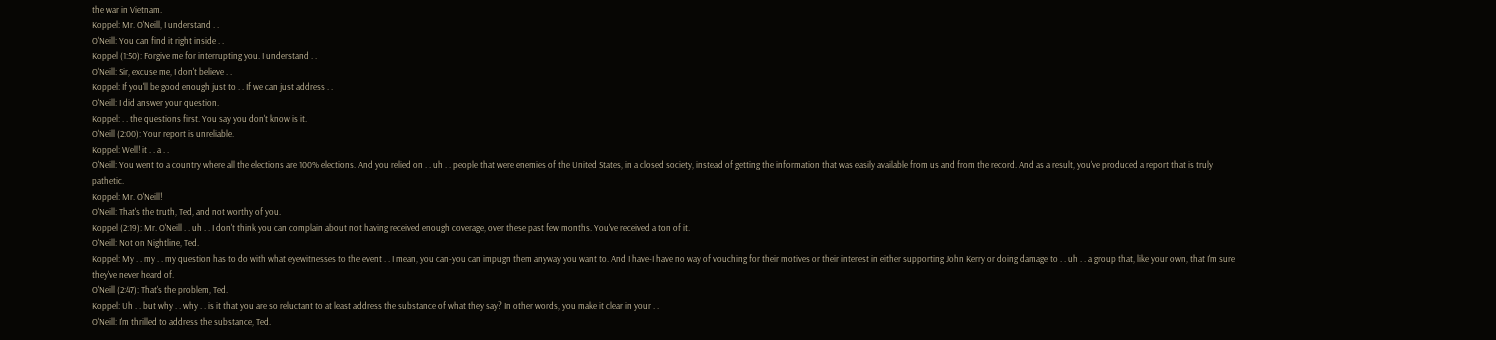the war in Vietnam.
Koppel: Mr. O'Neill, I understand . .
O'Neill: You can find it right inside . .
Koppel (1:50): Forgive me for interrupting you. I understand . .
O'Neill: Sir, excuse me, I don't believe . .
Koppel: If you'll be good enough just to . . If we can just address . .
O'Neill: I did answer your question.
Koppel: . . the questions first. You say you don't know is it.
O'Neill (2:00): Your report is unreliable.
Koppel: Well! it . . a . .
O'Neill: You went to a country where all the elections are 100% elections. And you relied on . . uh . . people that were enemies of the United States, in a closed society, instead of getting the information that was easily available from us and from the record. And as a result, you've produced a report that is truly pathetic.
Koppel: Mr. O'Neill!
O'Neill: That's the truth, Ted, and not worthy of you.
Koppel (2:19): Mr. O'Neill . . uh . . I don't think you can complain about not having received enough coverage, over these past few months. You've received a ton of it.
O'Neill: Not on Nightline, Ted.
Koppel: My . . my . . my question has to do with what eyewitnesses to the event . . I mean, you can-you can impugn them anyway you want to. And I have-I have no way of vouching for their motives or their interest in either supporting John Kerry or doing damage to . . uh . . a group that, like your own, that I'm sure they've never heard of.
O'Neill (2:47): That's the problem, Ted.
Koppel: Uh . . but why . . why . . is it that you are so reluctant to at least address the substance of what they say? In other words, you make it clear in your . .
O'Neill: I'm thrilled to address the substance, Ted.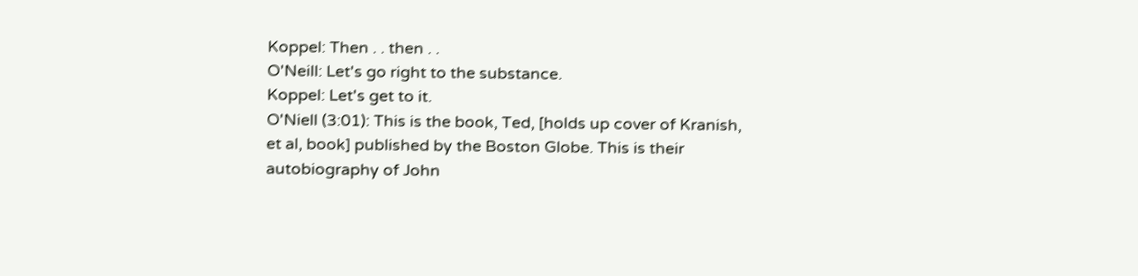Koppel: Then . . then . .
O'Neill: Let's go right to the substance.
Koppel: Let's get to it.
O'Niell (3:01): This is the book, Ted, [holds up cover of Kranish, et al, book] published by the Boston Globe. This is their autobiography of John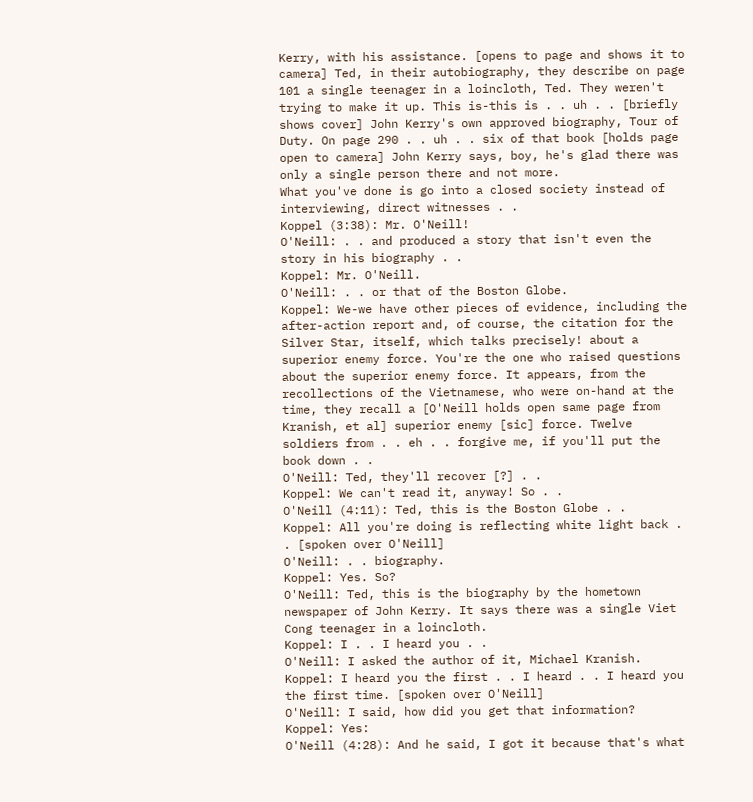Kerry, with his assistance. [opens to page and shows it to camera] Ted, in their autobiography, they describe on page 101 a single teenager in a loincloth, Ted. They weren't trying to make it up. This is-this is . . uh . . [briefly shows cover] John Kerry's own approved biography, Tour of Duty. On page 290 . . uh . . six of that book [holds page open to camera] John Kerry says, boy, he's glad there was only a single person there and not more.
What you've done is go into a closed society instead of interviewing, direct witnesses . .
Koppel (3:38): Mr. O'Neill!
O'Neill: . . and produced a story that isn't even the story in his biography . .
Koppel: Mr. O'Neill.
O'Neill: . . or that of the Boston Globe.
Koppel: We-we have other pieces of evidence, including the after-action report and, of course, the citation for the Silver Star, itself, which talks precisely! about a superior enemy force. You're the one who raised questions about the superior enemy force. It appears, from the recollections of the Vietnamese, who were on-hand at the time, they recall a [O'Neill holds open same page from Kranish, et al] superior enemy [sic] force. Twelve soldiers from . . eh . . forgive me, if you'll put the book down . .
O'Neill: Ted, they'll recover [?] . .
Koppel: We can't read it, anyway! So . .
O'Neill (4:11): Ted, this is the Boston Globe . .
Koppel: All you're doing is reflecting white light back . . [spoken over O'Neill]
O'Neill: . . biography.
Koppel: Yes. So?
O'Neill: Ted, this is the biography by the hometown newspaper of John Kerry. It says there was a single Viet Cong teenager in a loincloth.
Koppel: I . . I heard you . .
O'Neill: I asked the author of it, Michael Kranish.
Koppel: I heard you the first . . I heard . . I heard you the first time. [spoken over O'Neill]
O'Neill: I said, how did you get that information?
Koppel: Yes:
O'Neill (4:28): And he said, I got it because that's what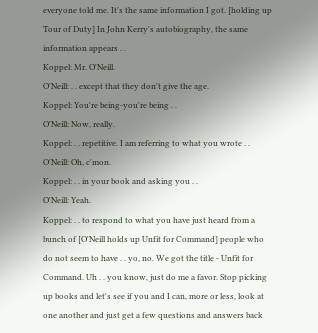everyone told me. It's the same information I got. [holding up Tour of Duty] In John Kerry's autobiography, the same information appears . .
Koppel: Mr. O'Neill.
O'Neill: . . except that they don't give the age.
Koppel: You're being-you're being . .
O'Neill: Now, really.
Koppel: . . repetitive. I am referring to what you wrote . .
O'Neill: Oh, c'mon.
Koppel: . . in your book and asking you . .
O'Neill: Yeah.
Koppel: . . to respond to what you have just heard from a bunch of [O'Neill holds up Unfit for Command] people who do not seem to have . . yo, no. We got the title - Unfit for Command. Uh . . you know, just do me a favor. Stop picking up books and let's see if you and I can, more or less, look at one another and just get a few questions and answers back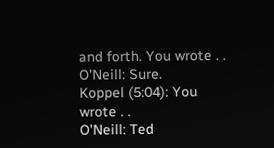and forth. You wrote . .
O'Neill: Sure.
Koppel (5:04): You wrote . .
O'Neill: Ted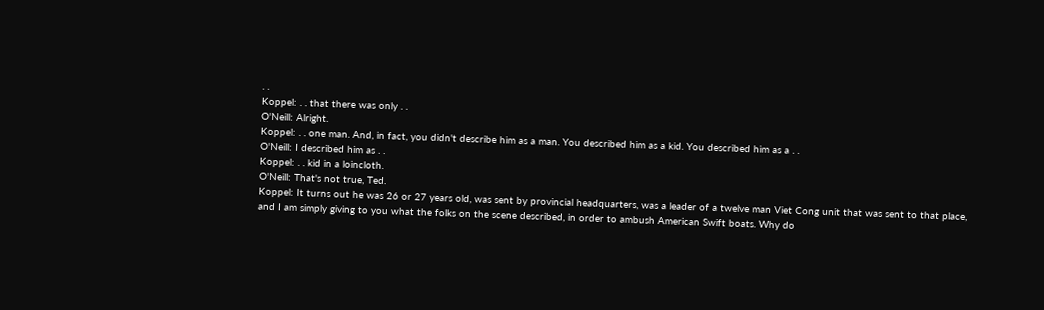. .
Koppel: . . that there was only . .
O'Neill: Alright.
Koppel: . . one man. And, in fact, you didn't describe him as a man. You described him as a kid. You described him as a . .
O'Neill: I described him as . .
Koppel: . . kid in a loincloth.
O'Neill: That's not true, Ted.
Koppel: It turns out he was 26 or 27 years old, was sent by provincial headquarters, was a leader of a twelve man Viet Cong unit that was sent to that place, and I am simply giving to you what the folks on the scene described, in order to ambush American Swift boats. Why do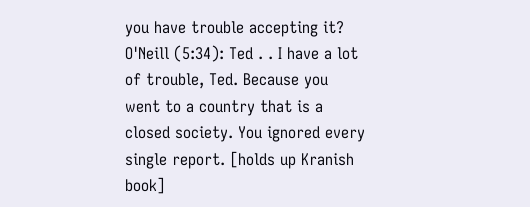you have trouble accepting it?
O'Neill (5:34): Ted . . I have a lot of trouble, Ted. Because you went to a country that is a closed society. You ignored every single report. [holds up Kranish book]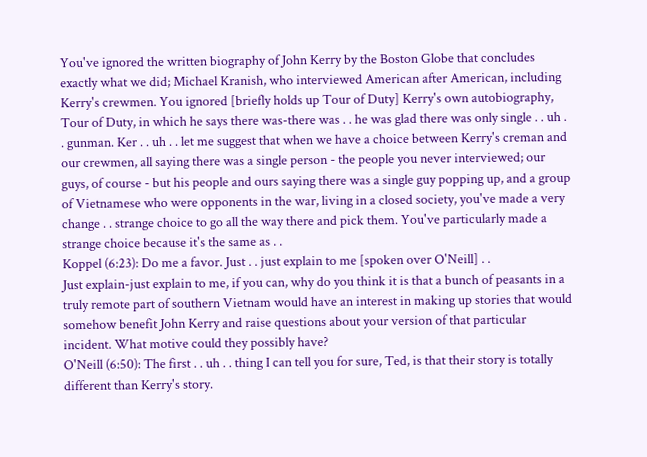You've ignored the written biography of John Kerry by the Boston Globe that concludes exactly what we did; Michael Kranish, who interviewed American after American, including Kerry's crewmen. You ignored [briefly holds up Tour of Duty] Kerry's own autobiography, Tour of Duty, in which he says there was-there was . . he was glad there was only single . . uh . . gunman. Ker . . uh . . let me suggest that when we have a choice between Kerry's creman and our crewmen, all saying there was a single person - the people you never interviewed; our guys, of course - but his people and ours saying there was a single guy popping up, and a group of Vietnamese who were opponents in the war, living in a closed society, you've made a very change . . strange choice to go all the way there and pick them. You've particularly made a strange choice because it's the same as . .
Koppel (6:23): Do me a favor. Just . . just explain to me [spoken over O'Neill] . .
Just explain-just explain to me, if you can, why do you think it is that a bunch of peasants in a truly remote part of southern Vietnam would have an interest in making up stories that would somehow benefit John Kerry and raise questions about your version of that particular incident. What motive could they possibly have?
O'Neill (6:50): The first . . uh . . thing I can tell you for sure, Ted, is that their story is totally different than Kerry's story.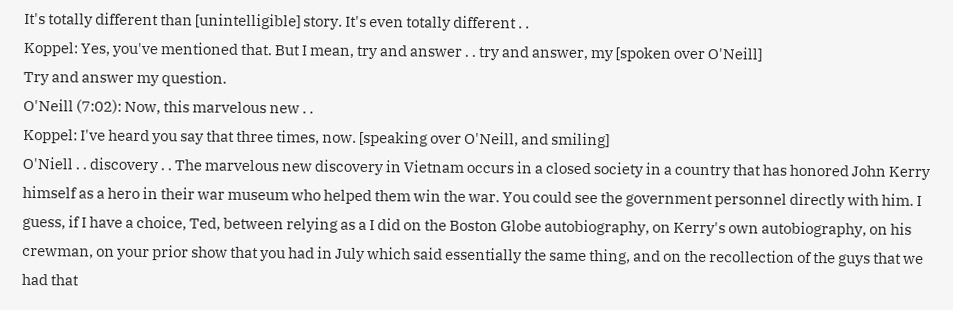It's totally different than [unintelligible] story. It's even totally different . .
Koppel: Yes, you've mentioned that. But I mean, try and answer . . try and answer, my [spoken over O'Neill]
Try and answer my question.
O'Neill (7:02): Now, this marvelous new . .
Koppel: I've heard you say that three times, now. [speaking over O'Neill, and smiling]
O'Niell . . discovery . . The marvelous new discovery in Vietnam occurs in a closed society in a country that has honored John Kerry himself as a hero in their war museum who helped them win the war. You could see the government personnel directly with him. I guess, if I have a choice, Ted, between relying as a I did on the Boston Globe autobiography, on Kerry's own autobiography, on his crewman, on your prior show that you had in July which said essentially the same thing, and on the recollection of the guys that we had that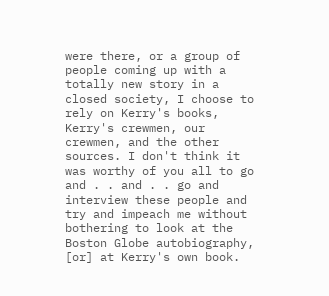were there, or a group of people coming up with a totally new story in a closed society, I choose to rely on Kerry's books, Kerry's crewmen, our crewmen, and the other sources. I don't think it was worthy of you all to go and . . and . . go and interview these people and try and impeach me without bothering to look at the Boston Globe autobiography, [or] at Kerry's own book.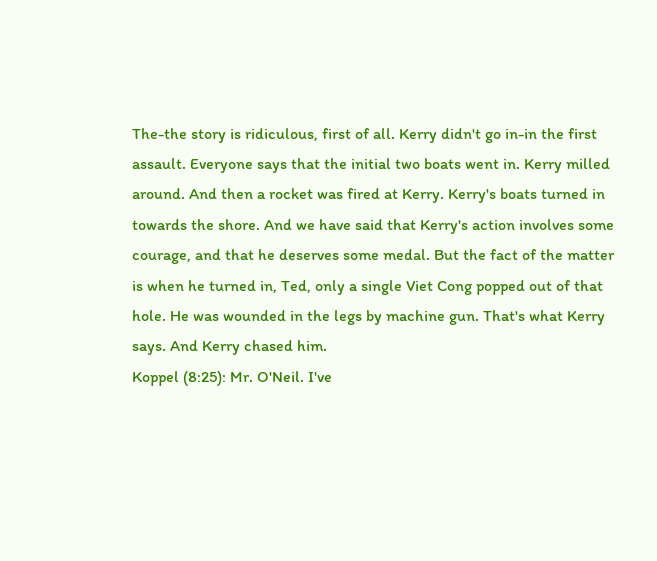The-the story is ridiculous, first of all. Kerry didn't go in-in the first assault. Everyone says that the initial two boats went in. Kerry milled around. And then a rocket was fired at Kerry. Kerry's boats turned in towards the shore. And we have said that Kerry's action involves some courage, and that he deserves some medal. But the fact of the matter is when he turned in, Ted, only a single Viet Cong popped out of that hole. He was wounded in the legs by machine gun. That's what Kerry says. And Kerry chased him.
Koppel (8:25): Mr. O'Neil. I've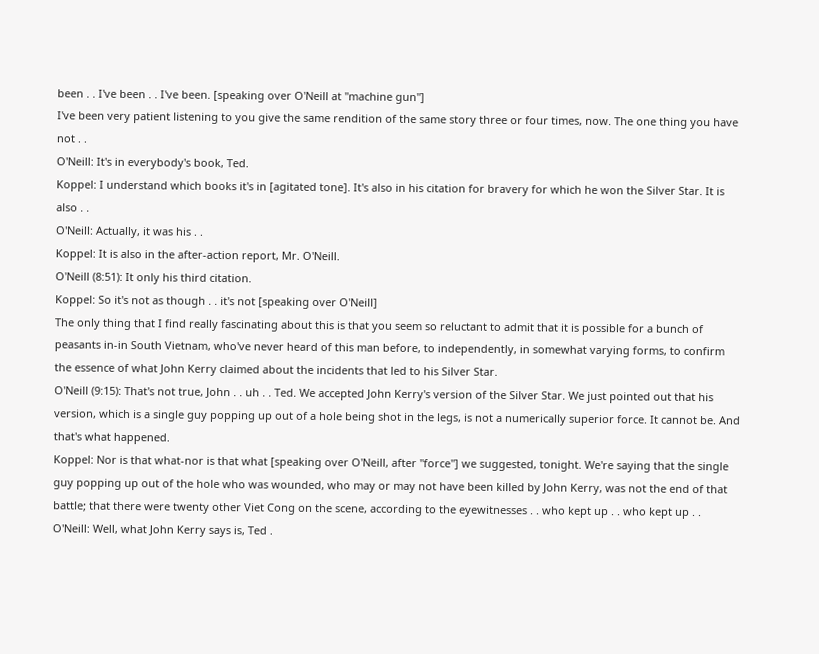been . . I've been . . I've been. [speaking over O'Neill at "machine gun"]
I've been very patient listening to you give the same rendition of the same story three or four times, now. The one thing you have not . .
O'Neill: It's in everybody's book, Ted.
Koppel: I understand which books it's in [agitated tone]. It's also in his citation for bravery for which he won the Silver Star. It is also . .
O'Neill: Actually, it was his . .
Koppel: It is also in the after-action report, Mr. O'Neill.
O'Neill (8:51): It only his third citation.
Koppel: So it's not as though . . it's not [speaking over O'Neill]
The only thing that I find really fascinating about this is that you seem so reluctant to admit that it is possible for a bunch of peasants in-in South Vietnam, who've never heard of this man before, to independently, in somewhat varying forms, to confirm the essence of what John Kerry claimed about the incidents that led to his Silver Star.
O'Neill (9:15): That's not true, John . . uh . . Ted. We accepted John Kerry's version of the Silver Star. We just pointed out that his version, which is a single guy popping up out of a hole being shot in the legs, is not a numerically superior force. It cannot be. And that's what happened.
Koppel: Nor is that what-nor is that what [speaking over O'Neill, after "force"] we suggested, tonight. We're saying that the single guy popping up out of the hole who was wounded, who may or may not have been killed by John Kerry, was not the end of that battle; that there were twenty other Viet Cong on the scene, according to the eyewitnesses . . who kept up . . who kept up . .
O'Neill: Well, what John Kerry says is, Ted .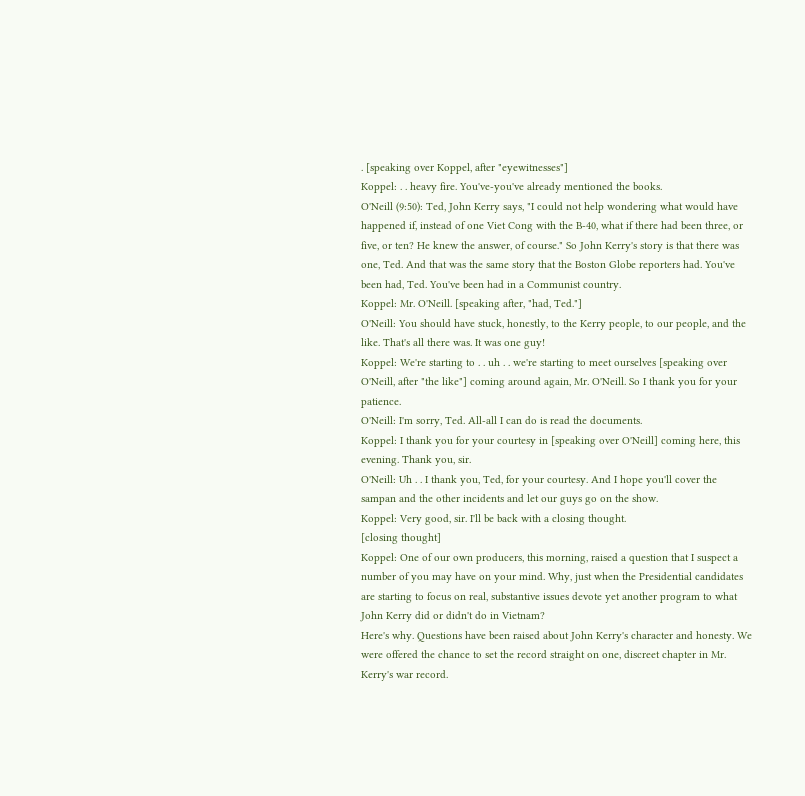. [speaking over Koppel, after "eyewitnesses"]
Koppel: . . heavy fire. You've-you've already mentioned the books.
O'Neill (9:50): Ted, John Kerry says, "I could not help wondering what would have happened if, instead of one Viet Cong with the B-40, what if there had been three, or five, or ten? He knew the answer, of course." So John Kerry's story is that there was one, Ted. And that was the same story that the Boston Globe reporters had. You've been had, Ted. You've been had in a Communist country.
Koppel: Mr. O'Neill. [speaking after, "had, Ted."]
O'Neill: You should have stuck, honestly, to the Kerry people, to our people, and the like. That's all there was. It was one guy!
Koppel: We're starting to . . uh . . we're starting to meet ourselves [speaking over O'Neill, after "the like"] coming around again, Mr. O'Neill. So I thank you for your patience.
O'Neill: I'm sorry, Ted. All-all I can do is read the documents.
Koppel: I thank you for your courtesy in [speaking over O'Neill] coming here, this evening. Thank you, sir.
O'Neill: Uh . . I thank you, Ted, for your courtesy. And I hope you'll cover the sampan and the other incidents and let our guys go on the show.
Koppel: Very good, sir. I'll be back with a closing thought.
[closing thought]
Koppel: One of our own producers, this morning, raised a question that I suspect a number of you may have on your mind. Why, just when the Presidential candidates are starting to focus on real, substantive issues devote yet another program to what John Kerry did or didn't do in Vietnam?
Here's why. Questions have been raised about John Kerry's character and honesty. We were offered the chance to set the record straight on one, discreet chapter in Mr. Kerry's war record.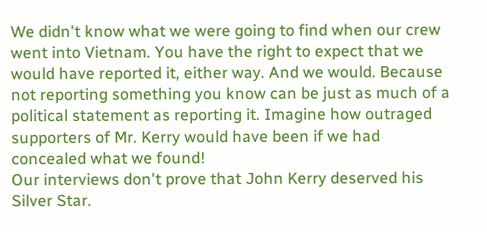We didn't know what we were going to find when our crew went into Vietnam. You have the right to expect that we would have reported it, either way. And we would. Because not reporting something you know can be just as much of a political statement as reporting it. Imagine how outraged supporters of Mr. Kerry would have been if we had concealed what we found!
Our interviews don't prove that John Kerry deserved his Silver Star.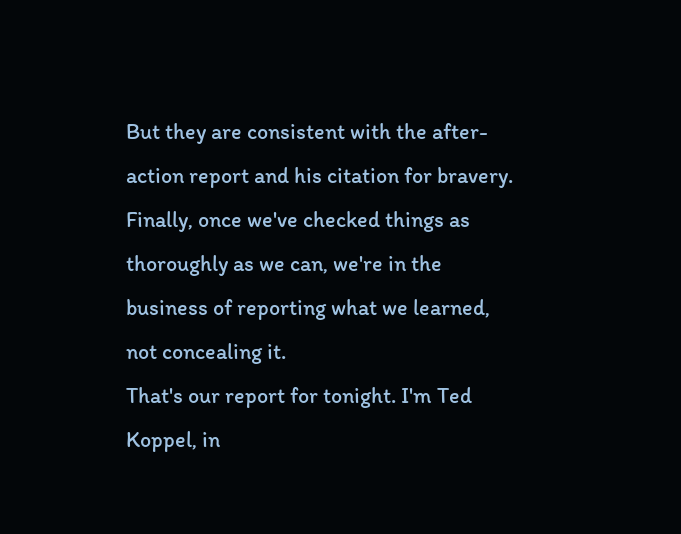But they are consistent with the after-action report and his citation for bravery. Finally, once we've checked things as thoroughly as we can, we're in the business of reporting what we learned, not concealing it.
That's our report for tonight. I'm Ted Koppel, in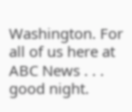Washington. For all of us here at ABC News . . . good night.